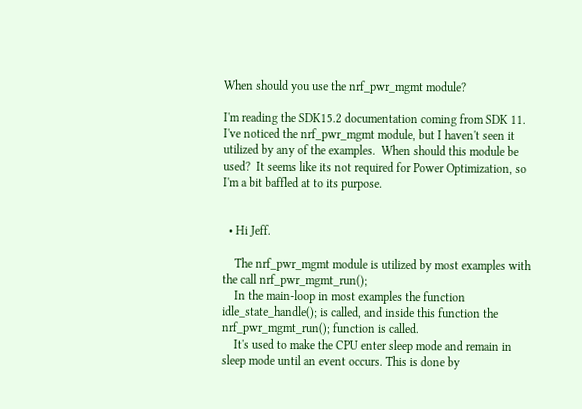When should you use the nrf_pwr_mgmt module?

I'm reading the SDK15.2 documentation coming from SDK 11.  I've noticed the nrf_pwr_mgmt module, but I haven't seen it utilized by any of the examples.  When should this module be used?  It seems like its not required for Power Optimization, so I'm a bit baffled at to its purpose.


  • Hi Jeff.

    The nrf_pwr_mgmt module is utilized by most examples with the call nrf_pwr_mgmt_run();
    In the main-loop in most examples the function idle_state_handle(); is called, and inside this function the nrf_pwr_mgmt_run(); function is called.
    It's used to make the CPU enter sleep mode and remain in sleep mode until an event occurs. This is done by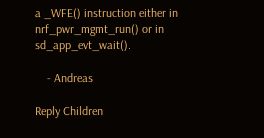a _WFE() instruction either in nrf_pwr_mgmt_run() or in sd_app_evt_wait().

    - Andreas

Reply Children